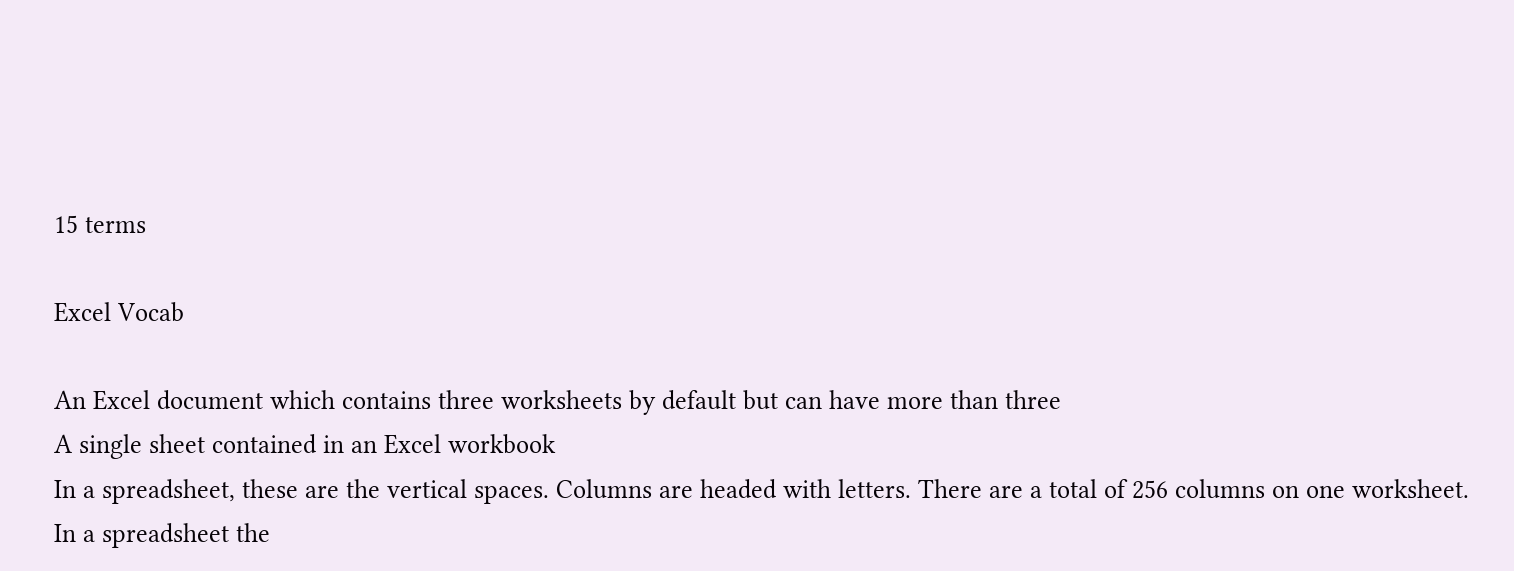15 terms

Excel Vocab

An Excel document which contains three worksheets by default but can have more than three
A single sheet contained in an Excel workbook
In a spreadsheet, these are the vertical spaces. Columns are headed with letters. There are a total of 256 columns on one worksheet.
In a spreadsheet the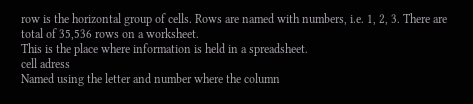row is the horizontal group of cells. Rows are named with numbers, i.e. 1, 2, 3. There are total of 35,536 rows on a worksheet.
This is the place where information is held in a spreadsheet.
cell adress
Named using the letter and number where the column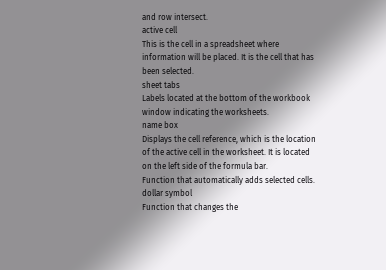and row intersect.
active cell
This is the cell in a spreadsheet where information will be placed. It is the cell that has been selected.
sheet tabs
Labels located at the bottom of the workbook window indicating the worksheets.
name box
Displays the cell reference, which is the location of the active cell in the worksheet. It is located on the left side of the formula bar.
Function that automatically adds selected cells.
dollar symbol
Function that changes the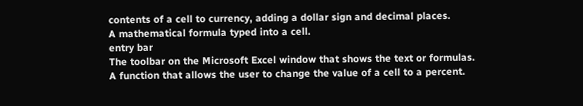contents of a cell to currency, adding a dollar sign and decimal places.
A mathematical formula typed into a cell.
entry bar
The toolbar on the Microsoft Excel window that shows the text or formulas.
A function that allows the user to change the value of a cell to a percent.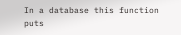In a database this function puts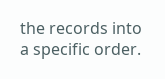the records into a specific order.